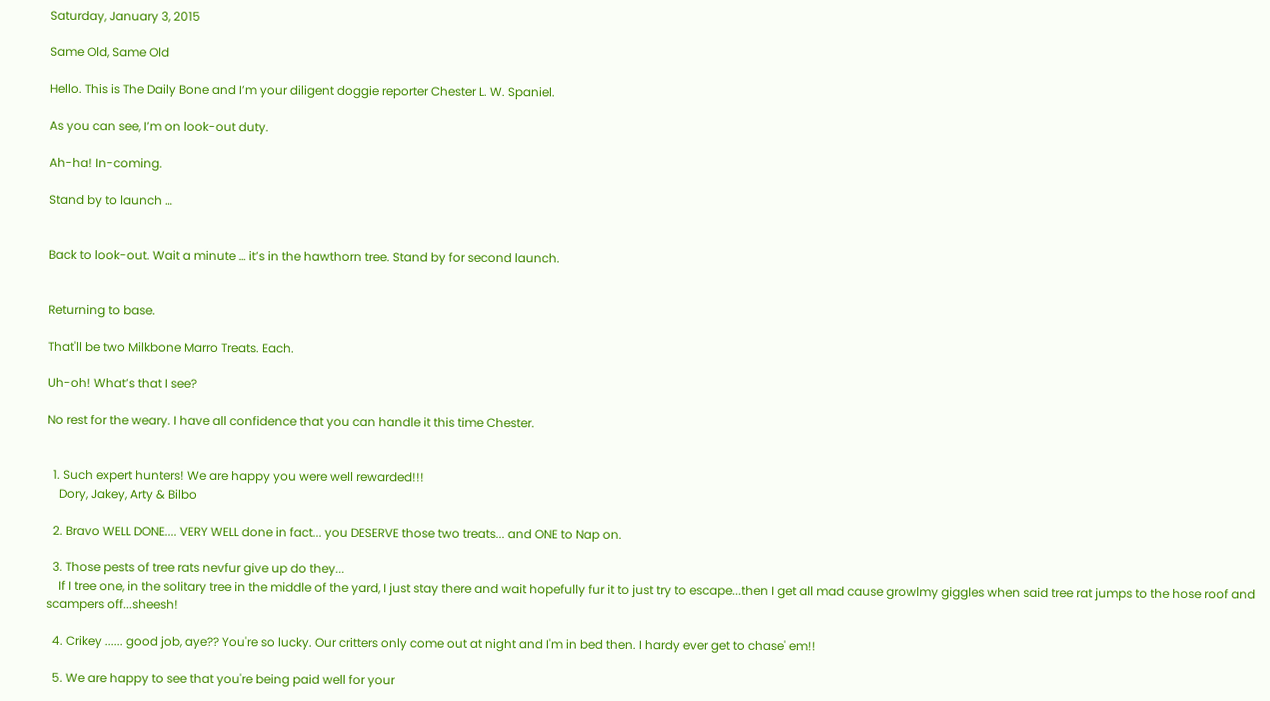Saturday, January 3, 2015

Same Old, Same Old

Hello. This is The Daily Bone and I’m your diligent doggie reporter Chester L. W. Spaniel.

As you can see, I’m on look-out duty.

Ah-ha! In-coming.

Stand by to launch …


Back to look-out. Wait a minute … it’s in the hawthorn tree. Stand by for second launch.


Returning to base.

That'll be two Milkbone Marro Treats. Each.

Uh-oh! What’s that I see?

No rest for the weary. I have all confidence that you can handle it this time Chester.


  1. Such expert hunters! We are happy you were well rewarded!!!
    Dory, Jakey, Arty & Bilbo

  2. Bravo WELL DONE.... VERY WELL done in fact... you DESERVE those two treats... and ONE to Nap on.

  3. Those pests of tree rats nevfur give up do they...
    If I tree one, in the solitary tree in the middle of the yard, I just stay there and wait hopefully fur it to just try to escape...then I get all mad cause growlmy giggles when said tree rat jumps to the hose roof and scampers off...sheesh!

  4. Crikey ...... good job, aye?? You're so lucky. Our critters only come out at night and I'm in bed then. I hardy ever get to chase' em!!

  5. We are happy to see that you're being paid well for your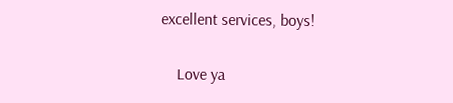excellent services, boys!

    Love ya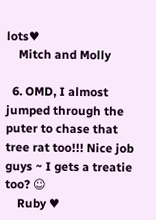lots♥
    Mitch and Molly

  6. OMD, I almost jumped through the puter to chase that tree rat too!!! Nice job guys ~ I gets a treatie too? ☺
    Ruby ♥